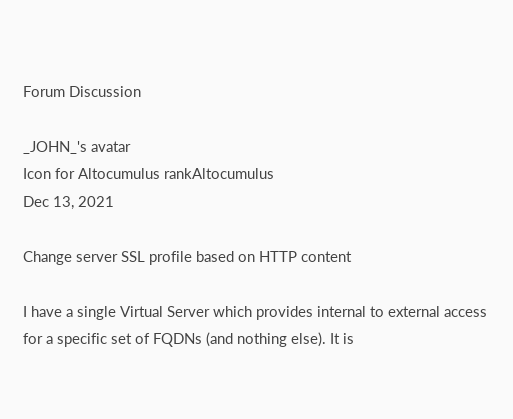Forum Discussion

_JOHN_'s avatar
Icon for Altocumulus rankAltocumulus
Dec 13, 2021

Change server SSL profile based on HTTP content

I have a single Virtual Server which provides internal to external access for a specific set of FQDNs (and nothing else). It is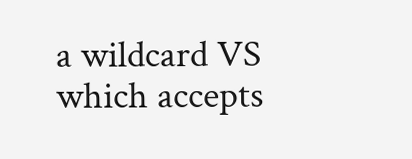a wildcard VS which accepts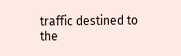traffic destined to the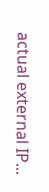actual external IP...